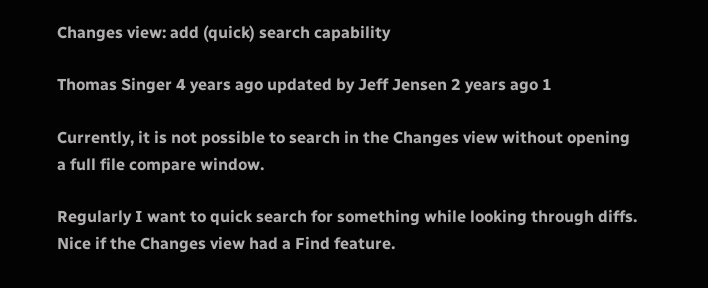Changes view: add (quick) search capability

Thomas Singer 4 years ago updated by Jeff Jensen 2 years ago 1

Currently, it is not possible to search in the Changes view without opening a full file compare window.

Regularly I want to quick search for something while looking through diffs.  Nice if the Changes view had a Find feature.